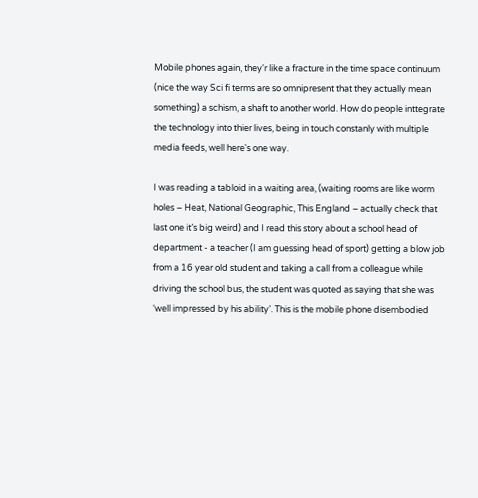Mobile phones again, they'r like a fracture in the time space continuum (nice the way Sci fi terms are so omnipresent that they actually mean something) a schism, a shaft to another world. How do people inttegrate the technology into thier lives, being in touch constanly with multiple media feeds, well here's one way.

I was reading a tabloid in a waiting area, (waiting rooms are like worm holes – Heat, National Geographic, This England – actually check that last one it’s big weird) and I read this story about a school head of department - a teacher (I am guessing head of sport) getting a blow job from a 16 year old student and taking a call from a colleague while driving the school bus, the student was quoted as saying that she was ‘well impressed by his ability’. This is the mobile phone disembodied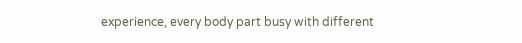experience, every body part busy with different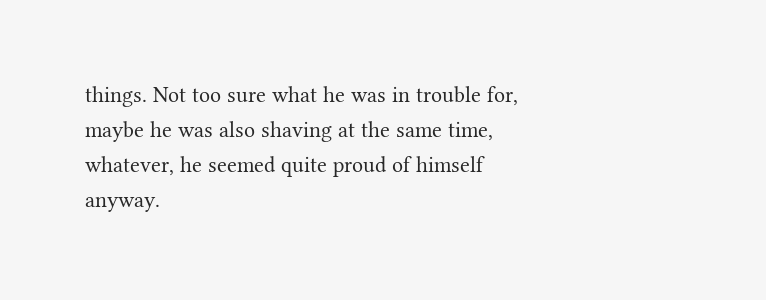things. Not too sure what he was in trouble for, maybe he was also shaving at the same time, whatever, he seemed quite proud of himself anyway.